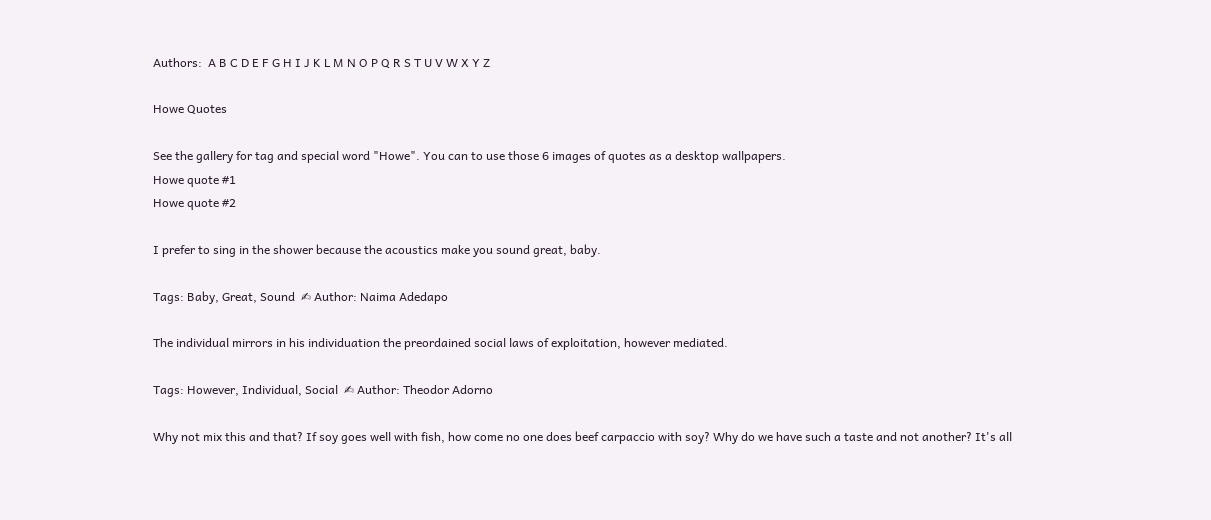Authors:  A B C D E F G H I J K L M N O P Q R S T U V W X Y Z

Howe Quotes

See the gallery for tag and special word "Howe". You can to use those 6 images of quotes as a desktop wallpapers.
Howe quote #1
Howe quote #2

I prefer to sing in the shower because the acoustics make you sound great, baby.

Tags: Baby, Great, Sound  ✍ Author: Naima Adedapo

The individual mirrors in his individuation the preordained social laws of exploitation, however mediated.

Tags: However, Individual, Social  ✍ Author: Theodor Adorno

Why not mix this and that? If soy goes well with fish, how come no one does beef carpaccio with soy? Why do we have such a taste and not another? It's all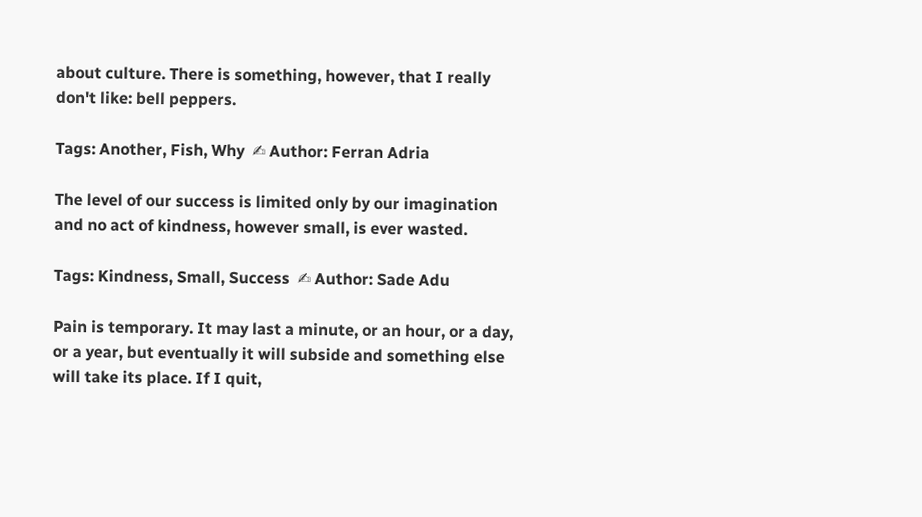about culture. There is something, however, that I really don't like: bell peppers.

Tags: Another, Fish, Why  ✍ Author: Ferran Adria

The level of our success is limited only by our imagination and no act of kindness, however small, is ever wasted.

Tags: Kindness, Small, Success  ✍ Author: Sade Adu

Pain is temporary. It may last a minute, or an hour, or a day, or a year, but eventually it will subside and something else will take its place. If I quit,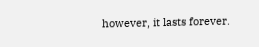however, it lasts forever.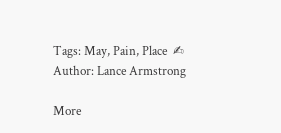Tags: May, Pain, Place  ✍ Author: Lance Armstrong

More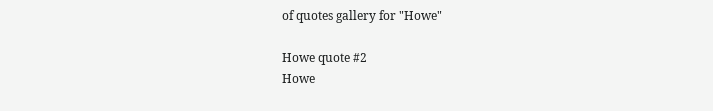of quotes gallery for "Howe"

Howe quote #2
Howe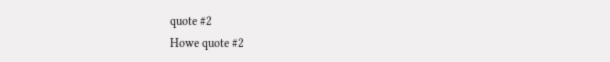quote #2
Howe quote #2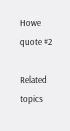Howe quote #2

Related topics